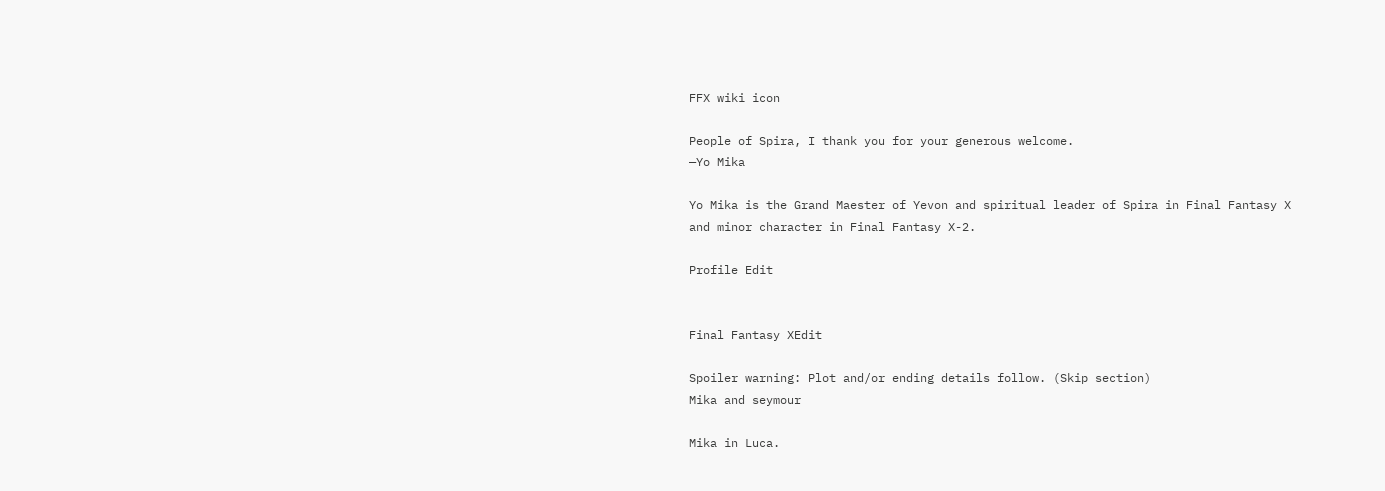FFX wiki icon

People of Spira, I thank you for your generous welcome.
—Yo Mika

Yo Mika is the Grand Maester of Yevon and spiritual leader of Spira in Final Fantasy X and minor character in Final Fantasy X-2.

Profile Edit


Final Fantasy XEdit

Spoiler warning: Plot and/or ending details follow. (Skip section)
Mika and seymour

Mika in Luca.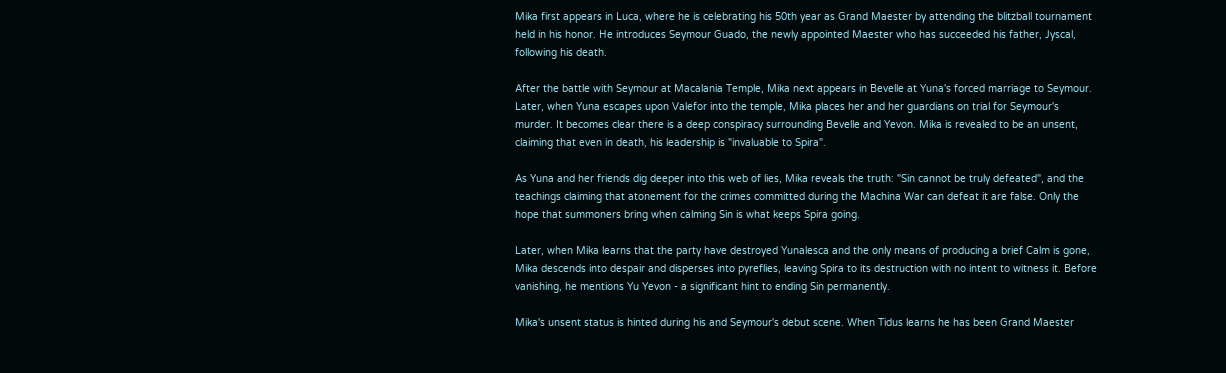Mika first appears in Luca, where he is celebrating his 50th year as Grand Maester by attending the blitzball tournament held in his honor. He introduces Seymour Guado, the newly appointed Maester who has succeeded his father, Jyscal, following his death.

After the battle with Seymour at Macalania Temple, Mika next appears in Bevelle at Yuna's forced marriage to Seymour. Later, when Yuna escapes upon Valefor into the temple, Mika places her and her guardians on trial for Seymour's murder. It becomes clear there is a deep conspiracy surrounding Bevelle and Yevon. Mika is revealed to be an unsent, claiming that even in death, his leadership is "invaluable to Spira".

As Yuna and her friends dig deeper into this web of lies, Mika reveals the truth: "Sin cannot be truly defeated", and the teachings claiming that atonement for the crimes committed during the Machina War can defeat it are false. Only the hope that summoners bring when calming Sin is what keeps Spira going.

Later, when Mika learns that the party have destroyed Yunalesca and the only means of producing a brief Calm is gone, Mika descends into despair and disperses into pyreflies, leaving Spira to its destruction with no intent to witness it. Before vanishing, he mentions Yu Yevon - a significant hint to ending Sin permanently.

Mika's unsent status is hinted during his and Seymour's debut scene. When Tidus learns he has been Grand Maester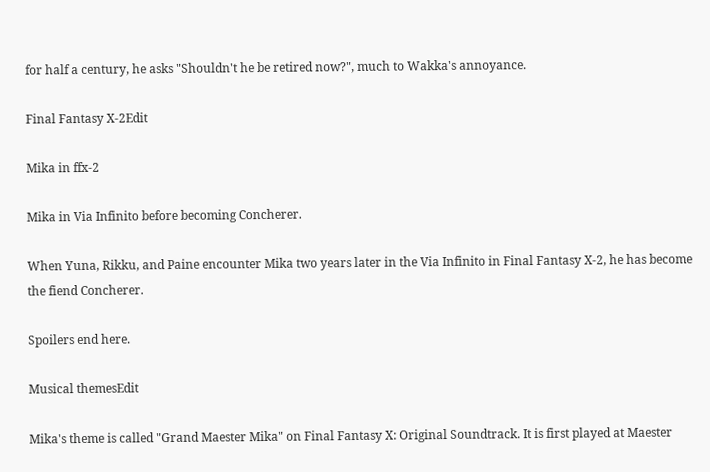for half a century, he asks "Shouldn't he be retired now?", much to Wakka's annoyance.

Final Fantasy X-2Edit

Mika in ffx-2

Mika in Via Infinito before becoming Concherer.

When Yuna, Rikku, and Paine encounter Mika two years later in the Via Infinito in Final Fantasy X-2, he has become the fiend Concherer.

Spoilers end here.

Musical themesEdit

Mika's theme is called "Grand Maester Mika" on Final Fantasy X: Original Soundtrack. It is first played at Maester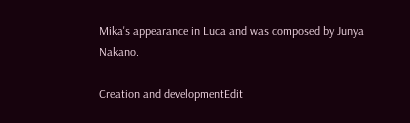Mika's appearance in Luca and was composed by Junya Nakano.

Creation and developmentEdit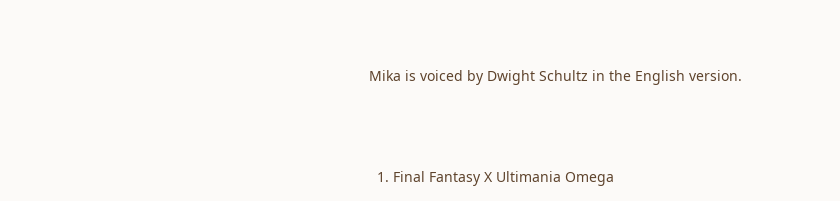Mika is voiced by Dwight Schultz in the English version.



  1. Final Fantasy X Ultimania Omega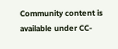Community content is available under CC-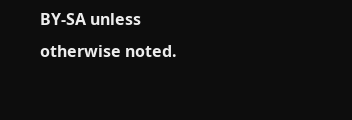BY-SA unless otherwise noted.